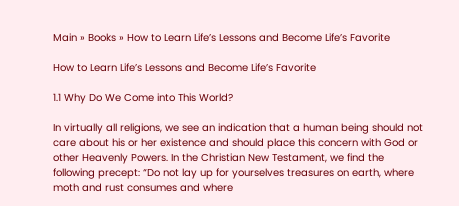Main » Books » How to Learn Life’s Lessons and Become Life’s Favorite

How to Learn Life’s Lessons and Become Life’s Favorite

1.1 Why Do We Come into This World?

In virtually all religions, we see an indication that a human being should not care about his or her existence and should place this concern with God or other Heavenly Powers. In the Christian New Testament, we find the following precept: “Do not lay up for yourselves treasures on earth, where moth and rust consumes and where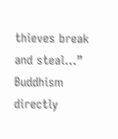thieves break and steal…” Buddhism directly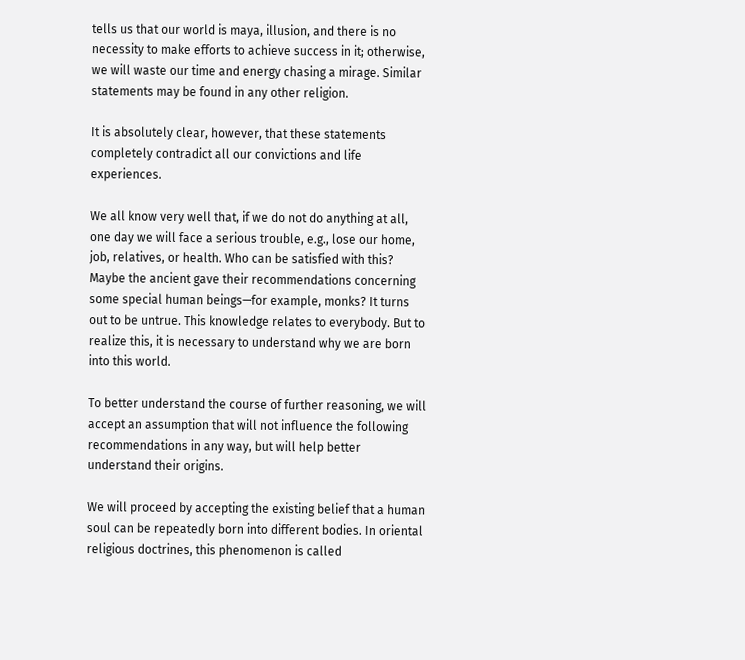tells us that our world is maya, illusion, and there is no necessity to make efforts to achieve success in it; otherwise, we will waste our time and energy chasing a mirage. Similar statements may be found in any other religion.

It is absolutely clear, however, that these statements completely contradict all our convictions and life experiences.

We all know very well that, if we do not do anything at all, one day we will face a serious trouble, e.g., lose our home, job, relatives, or health. Who can be satisfied with this? Maybe the ancient gave their recommendations concerning some special human beings—for example, monks? It turns out to be untrue. This knowledge relates to everybody. But to realize this, it is necessary to understand why we are born into this world.

To better understand the course of further reasoning, we will accept an assumption that will not influence the following recommendations in any way, but will help better understand their origins.

We will proceed by accepting the existing belief that a human soul can be repeatedly born into different bodies. In oriental religious doctrines, this phenomenon is called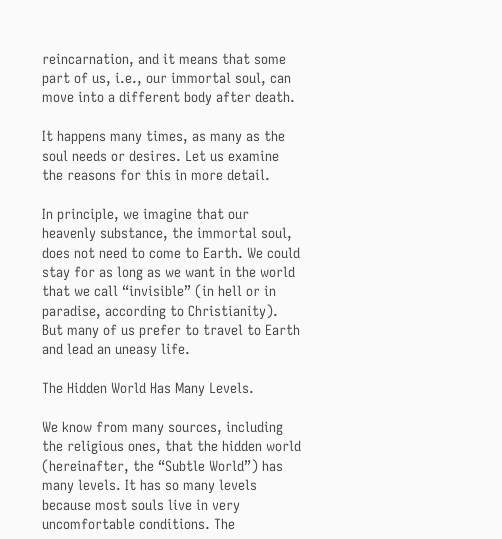reincarnation, and it means that some part of us, i.e., our immortal soul, can move into a different body after death.

It happens many times, as many as the soul needs or desires. Let us examine the reasons for this in more detail.

In principle, we imagine that our heavenly substance, the immortal soul, does not need to come to Earth. We could stay for as long as we want in the world that we call “invisible” (in hell or in paradise, according to Christianity). But many of us prefer to travel to Earth and lead an uneasy life.

The Hidden World Has Many Levels.

We know from many sources, including the religious ones, that the hidden world (hereinafter, the “Subtle World”) has many levels. It has so many levels because most souls live in very uncomfortable conditions. The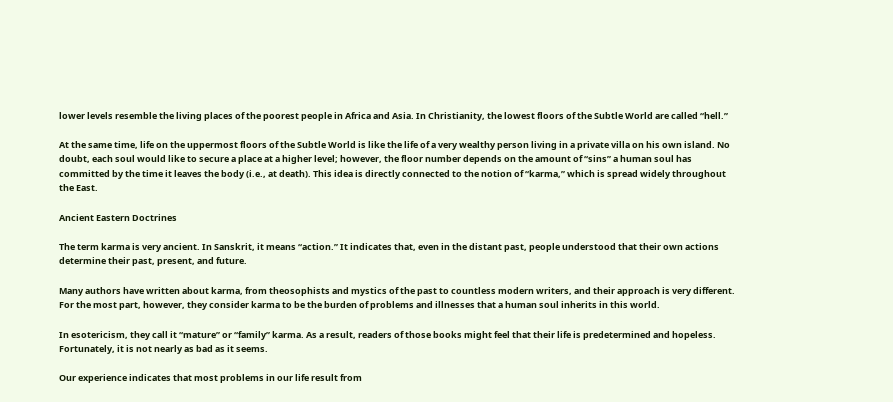lower levels resemble the living places of the poorest people in Africa and Asia. In Christianity, the lowest floors of the Subtle World are called “hell.”

At the same time, life on the uppermost floors of the Subtle World is like the life of a very wealthy person living in a private villa on his own island. No doubt, each soul would like to secure a place at a higher level; however, the floor number depends on the amount of “sins” a human soul has committed by the time it leaves the body (i.e., at death). This idea is directly connected to the notion of “karma,” which is spread widely throughout the East.

Ancient Eastern Doctrines

The term karma is very ancient. In Sanskrit, it means “action.” It indicates that, even in the distant past, people understood that their own actions determine their past, present, and future.

Many authors have written about karma, from theosophists and mystics of the past to countless modern writers, and their approach is very different. For the most part, however, they consider karma to be the burden of problems and illnesses that a human soul inherits in this world.

In esotericism, they call it “mature” or “family” karma. As a result, readers of those books might feel that their life is predetermined and hopeless. Fortunately, it is not nearly as bad as it seems.

Our experience indicates that most problems in our life result from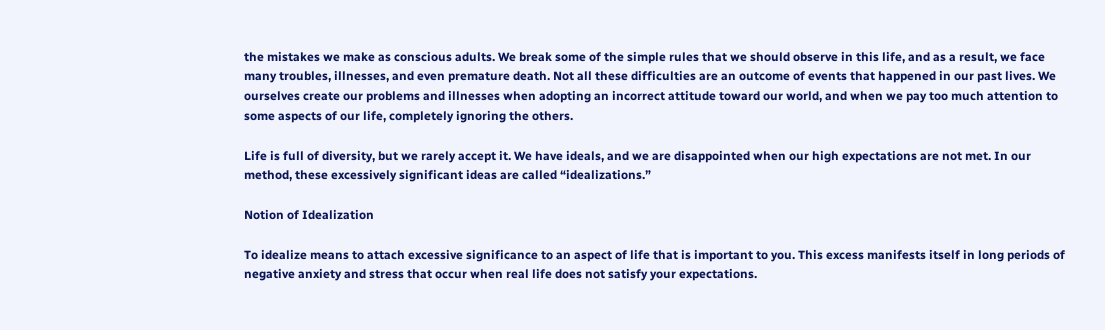the mistakes we make as conscious adults. We break some of the simple rules that we should observe in this life, and as a result, we face many troubles, illnesses, and even premature death. Not all these difficulties are an outcome of events that happened in our past lives. We ourselves create our problems and illnesses when adopting an incorrect attitude toward our world, and when we pay too much attention to some aspects of our life, completely ignoring the others.

Life is full of diversity, but we rarely accept it. We have ideals, and we are disappointed when our high expectations are not met. In our method, these excessively significant ideas are called “idealizations.”

Notion of Idealization

To idealize means to attach excessive significance to an aspect of life that is important to you. This excess manifests itself in long periods of negative anxiety and stress that occur when real life does not satisfy your expectations.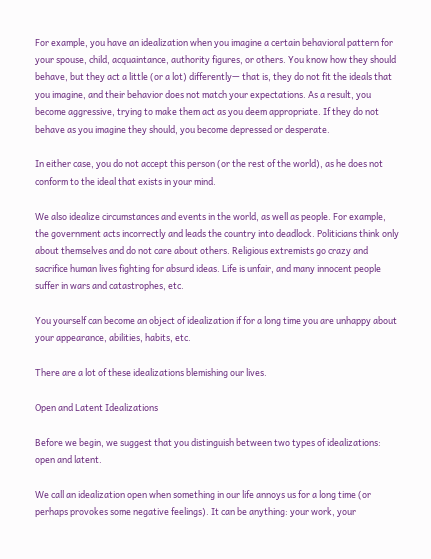For example, you have an idealization when you imagine a certain behavioral pattern for your spouse, child, acquaintance, authority figures, or others. You know how they should behave, but they act a little (or a lot) differently— that is, they do not fit the ideals that you imagine, and their behavior does not match your expectations. As a result, you become aggressive, trying to make them act as you deem appropriate. If they do not behave as you imagine they should, you become depressed or desperate.

In either case, you do not accept this person (or the rest of the world), as he does not conform to the ideal that exists in your mind.

We also idealize circumstances and events in the world, as well as people. For example, the government acts incorrectly and leads the country into deadlock. Politicians think only about themselves and do not care about others. Religious extremists go crazy and sacrifice human lives fighting for absurd ideas. Life is unfair, and many innocent people suffer in wars and catastrophes, etc.

You yourself can become an object of idealization if for a long time you are unhappy about your appearance, abilities, habits, etc.

There are a lot of these idealizations blemishing our lives.

Open and Latent Idealizations

Before we begin, we suggest that you distinguish between two types of idealizations: open and latent.

We call an idealization open when something in our life annoys us for a long time (or perhaps provokes some negative feelings). It can be anything: your work, your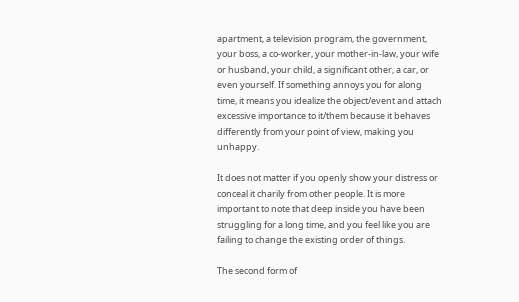apartment, a television program, the government, your boss, a co-worker, your mother-in-law, your wife or husband, your child, a significant other, a car, or even yourself. If something annoys you for along time, it means you idealize the object/event and attach excessive importance to it/them because it behaves differently from your point of view, making you unhappy.

It does not matter if you openly show your distress or conceal it charily from other people. It is more important to note that deep inside you have been struggling for a long time, and you feel like you are failing to change the existing order of things.

The second form of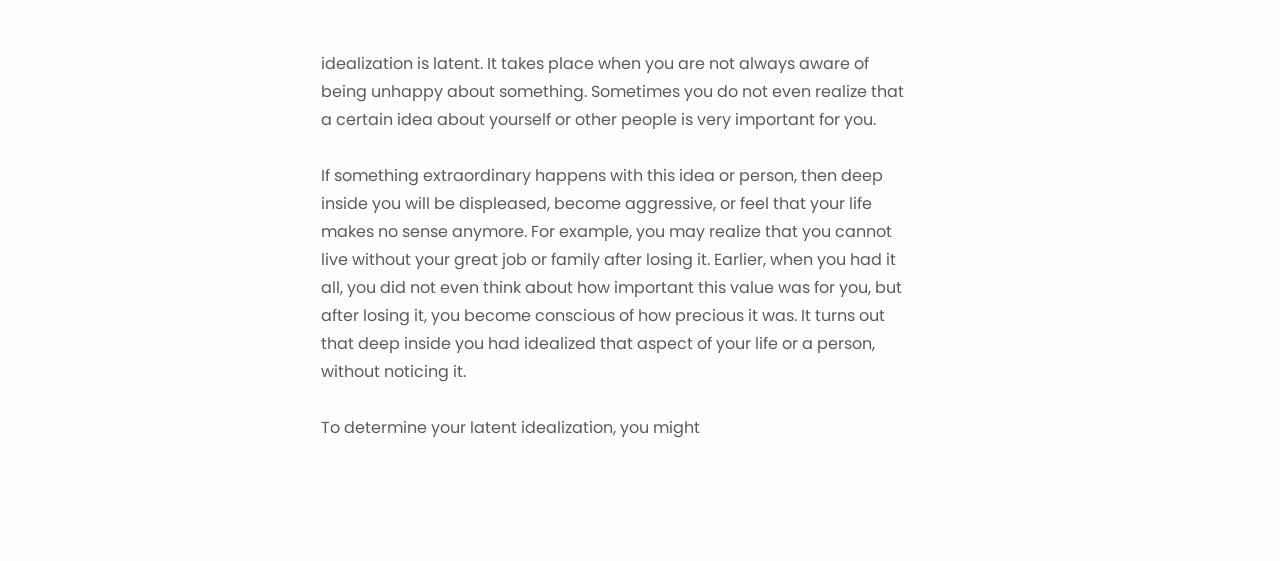idealization is latent. It takes place when you are not always aware of being unhappy about something. Sometimes you do not even realize that a certain idea about yourself or other people is very important for you.

If something extraordinary happens with this idea or person, then deep inside you will be displeased, become aggressive, or feel that your life makes no sense anymore. For example, you may realize that you cannot live without your great job or family after losing it. Earlier, when you had it all, you did not even think about how important this value was for you, but after losing it, you become conscious of how precious it was. It turns out that deep inside you had idealized that aspect of your life or a person, without noticing it.

To determine your latent idealization, you might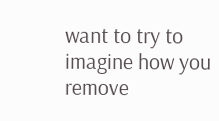want to try to imagine how you remove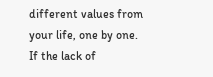different values from your life, one by one. If the lack of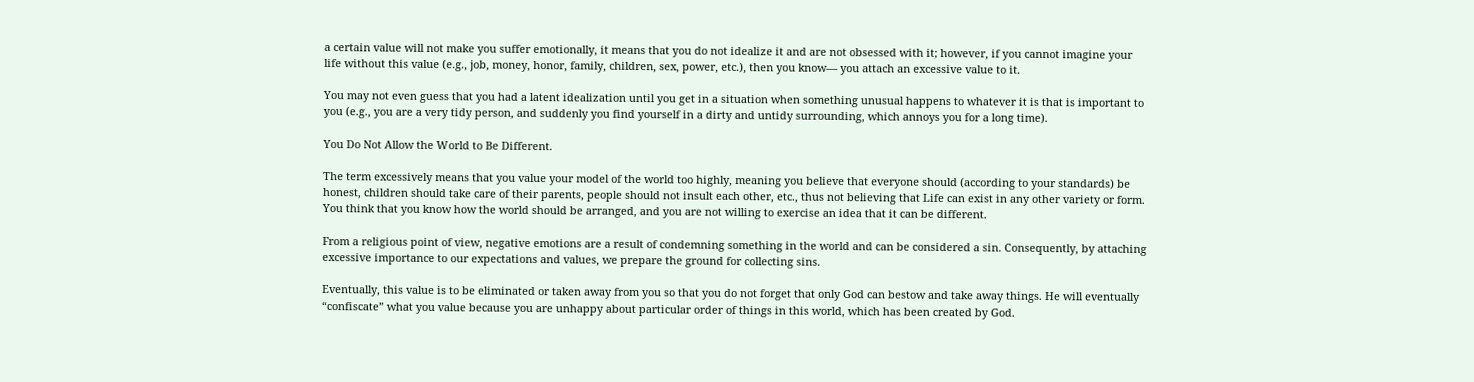a certain value will not make you suffer emotionally, it means that you do not idealize it and are not obsessed with it; however, if you cannot imagine your life without this value (e.g., job, money, honor, family, children, sex, power, etc.), then you know— you attach an excessive value to it.

You may not even guess that you had a latent idealization until you get in a situation when something unusual happens to whatever it is that is important to you (e.g., you are a very tidy person, and suddenly you find yourself in a dirty and untidy surrounding, which annoys you for a long time).

You Do Not Allow the World to Be Different.

The term excessively means that you value your model of the world too highly, meaning you believe that everyone should (according to your standards) be honest, children should take care of their parents, people should not insult each other, etc., thus not believing that Life can exist in any other variety or form. You think that you know how the world should be arranged, and you are not willing to exercise an idea that it can be different.

From a religious point of view, negative emotions are a result of condemning something in the world and can be considered a sin. Consequently, by attaching excessive importance to our expectations and values, we prepare the ground for collecting sins.

Eventually, this value is to be eliminated or taken away from you so that you do not forget that only God can bestow and take away things. He will eventually “confiscate” what you value because you are unhappy about particular order of things in this world, which has been created by God.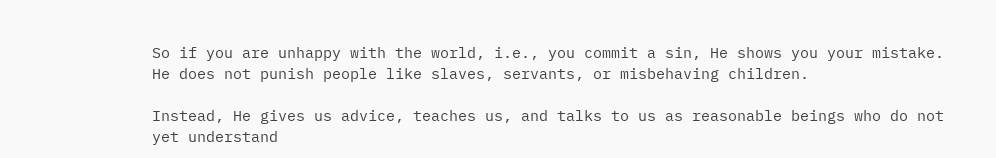So if you are unhappy with the world, i.e., you commit a sin, He shows you your mistake. He does not punish people like slaves, servants, or misbehaving children.

Instead, He gives us advice, teaches us, and talks to us as reasonable beings who do not yet understand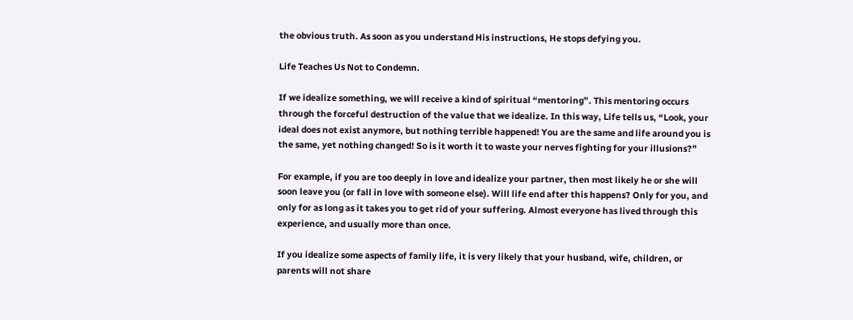the obvious truth. As soon as you understand His instructions, He stops defying you.

Life Teaches Us Not to Condemn.

If we idealize something, we will receive a kind of spiritual “mentoring”. This mentoring occurs through the forceful destruction of the value that we idealize. In this way, Life tells us, “Look, your ideal does not exist anymore, but nothing terrible happened! You are the same and life around you is the same, yet nothing changed! So is it worth it to waste your nerves fighting for your illusions?”

For example, if you are too deeply in love and idealize your partner, then most likely he or she will soon leave you (or fall in love with someone else). Will life end after this happens? Only for you, and only for as long as it takes you to get rid of your suffering. Almost everyone has lived through this experience, and usually more than once.

If you idealize some aspects of family life, it is very likely that your husband, wife, children, or parents will not share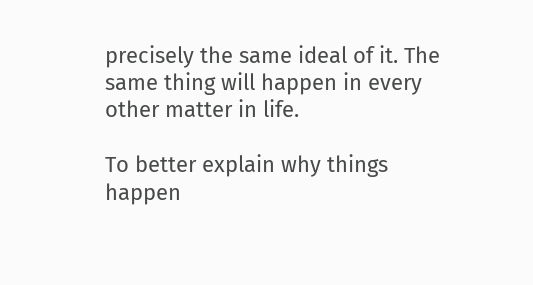precisely the same ideal of it. The same thing will happen in every other matter in life.

To better explain why things happen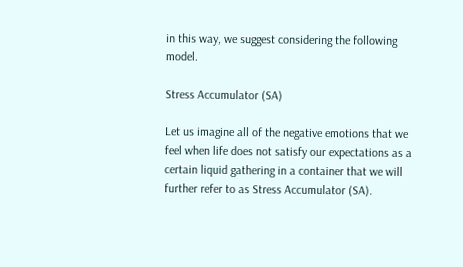in this way, we suggest considering the following model.

Stress Accumulator (SA)

Let us imagine all of the negative emotions that we feel when life does not satisfy our expectations as a certain liquid gathering in a container that we will further refer to as Stress Accumulator (SA).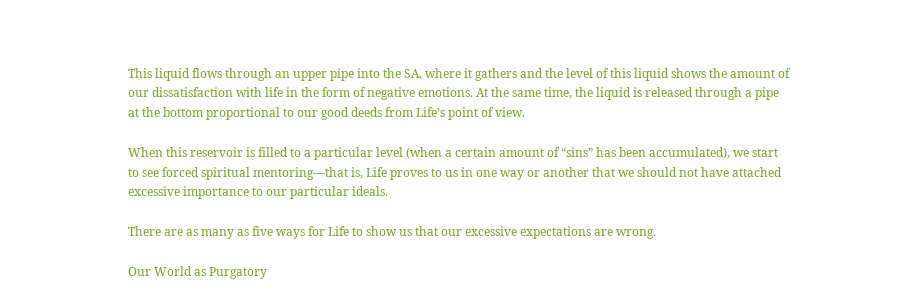This liquid flows through an upper pipe into the SA, where it gathers and the level of this liquid shows the amount of our dissatisfaction with life in the form of negative emotions. At the same time, the liquid is released through a pipe at the bottom proportional to our good deeds from Life’s point of view.

When this reservoir is filled to a particular level (when a certain amount of “sins” has been accumulated), we start to see forced spiritual mentoring—that is, Life proves to us in one way or another that we should not have attached excessive importance to our particular ideals.

There are as many as five ways for Life to show us that our excessive expectations are wrong.

Our World as Purgatory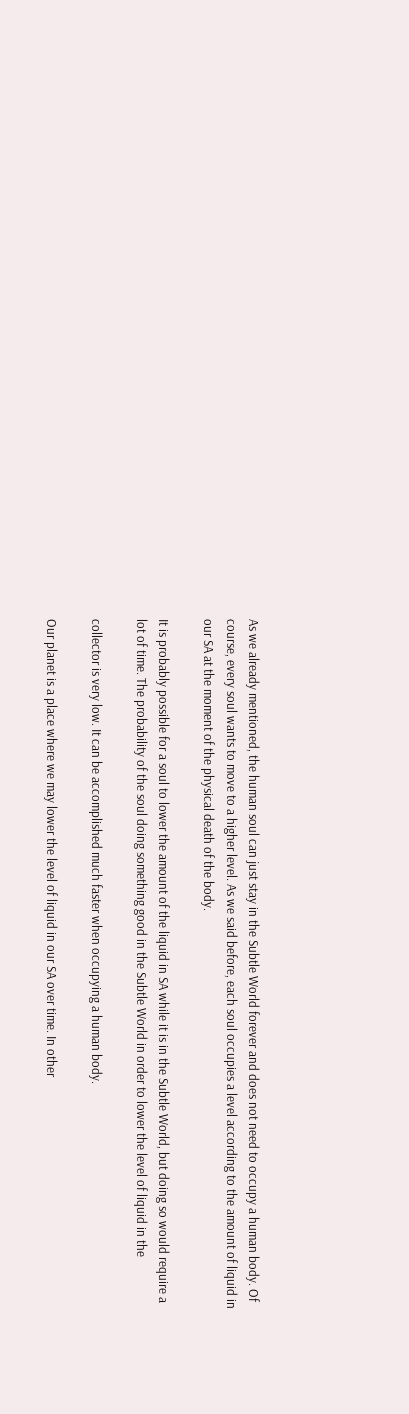As we already mentioned, the human soul can just stay in the Subtle World forever and does not need to occupy a human body. Of course, every soul wants to move to a higher level. As we said before, each soul occupies a level according to the amount of liquid in our SA at the moment of the physical death of the body.

It is probably possible for a soul to lower the amount of the liquid in SA while it is in the Subtle World, but doing so would require a lot of time. The probability of the soul doing something good in the Subtle World in order to lower the level of liquid in the

collector is very low. It can be accomplished much faster when occupying a human body.

Our planet is a place where we may lower the level of liquid in our SA over time. In other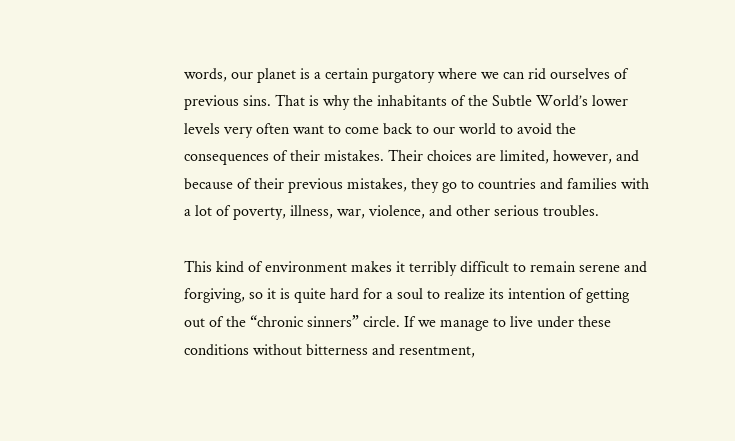words, our planet is a certain purgatory where we can rid ourselves of previous sins. That is why the inhabitants of the Subtle World’s lower levels very often want to come back to our world to avoid the consequences of their mistakes. Their choices are limited, however, and because of their previous mistakes, they go to countries and families with a lot of poverty, illness, war, violence, and other serious troubles.

This kind of environment makes it terribly difficult to remain serene and forgiving, so it is quite hard for a soul to realize its intention of getting out of the “chronic sinners” circle. If we manage to live under these conditions without bitterness and resentment,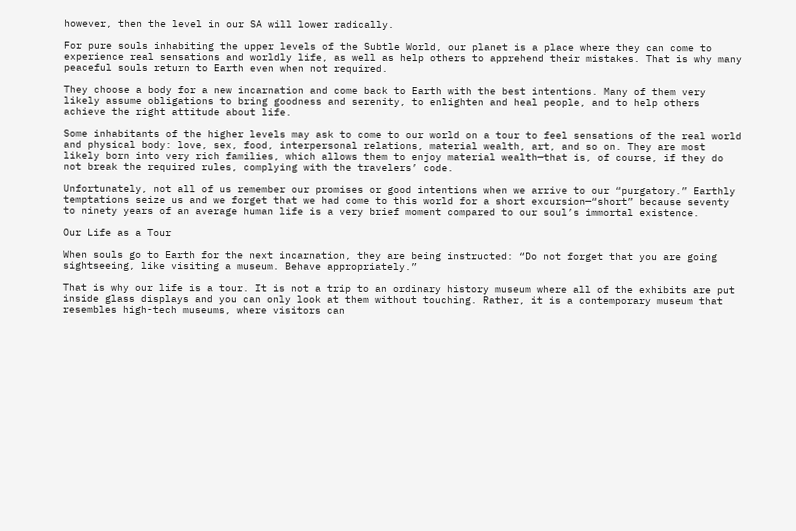however, then the level in our SA will lower radically.

For pure souls inhabiting the upper levels of the Subtle World, our planet is a place where they can come to experience real sensations and worldly life, as well as help others to apprehend their mistakes. That is why many peaceful souls return to Earth even when not required.

They choose a body for a new incarnation and come back to Earth with the best intentions. Many of them very likely assume obligations to bring goodness and serenity, to enlighten and heal people, and to help others achieve the right attitude about life.

Some inhabitants of the higher levels may ask to come to our world on a tour to feel sensations of the real world and physical body: love, sex, food, interpersonal relations, material wealth, art, and so on. They are most likely born into very rich families, which allows them to enjoy material wealth—that is, of course, if they do not break the required rules, complying with the travelers’ code.

Unfortunately, not all of us remember our promises or good intentions when we arrive to our “purgatory.” Earthly temptations seize us and we forget that we had come to this world for a short excursion—“short” because seventy to ninety years of an average human life is a very brief moment compared to our soul’s immortal existence.

Our Life as a Tour

When souls go to Earth for the next incarnation, they are being instructed: “Do not forget that you are going sightseeing, like visiting a museum. Behave appropriately.”

That is why our life is a tour. It is not a trip to an ordinary history museum where all of the exhibits are put inside glass displays and you can only look at them without touching. Rather, it is a contemporary museum that resembles high-tech museums, where visitors can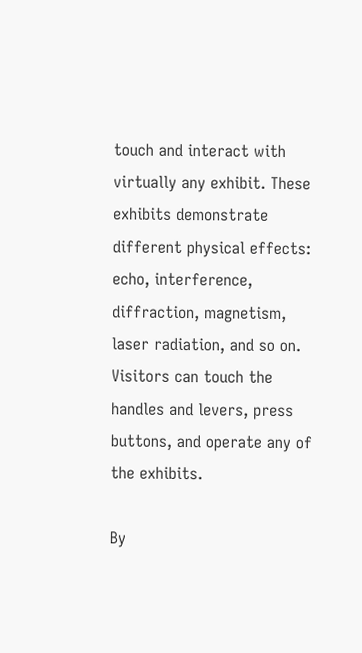touch and interact with virtually any exhibit. These exhibits demonstrate different physical effects: echo, interference, diffraction, magnetism, laser radiation, and so on. Visitors can touch the handles and levers, press buttons, and operate any of the exhibits.

By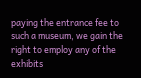paying the entrance fee to such a museum, we gain the right to employ any of the exhibits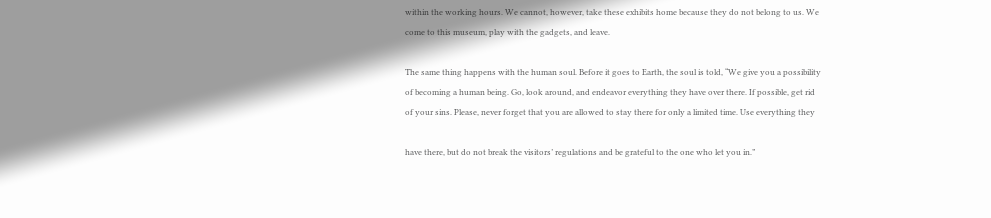within the working hours. We cannot, however, take these exhibits home because they do not belong to us. We come to this museum, play with the gadgets, and leave.

The same thing happens with the human soul. Before it goes to Earth, the soul is told, “We give you a possibility of becoming a human being. Go, look around, and endeavor everything they have over there. If possible, get rid of your sins. Please, never forget that you are allowed to stay there for only a limited time. Use everything they

have there, but do not break the visitors’ regulations and be grateful to the one who let you in.”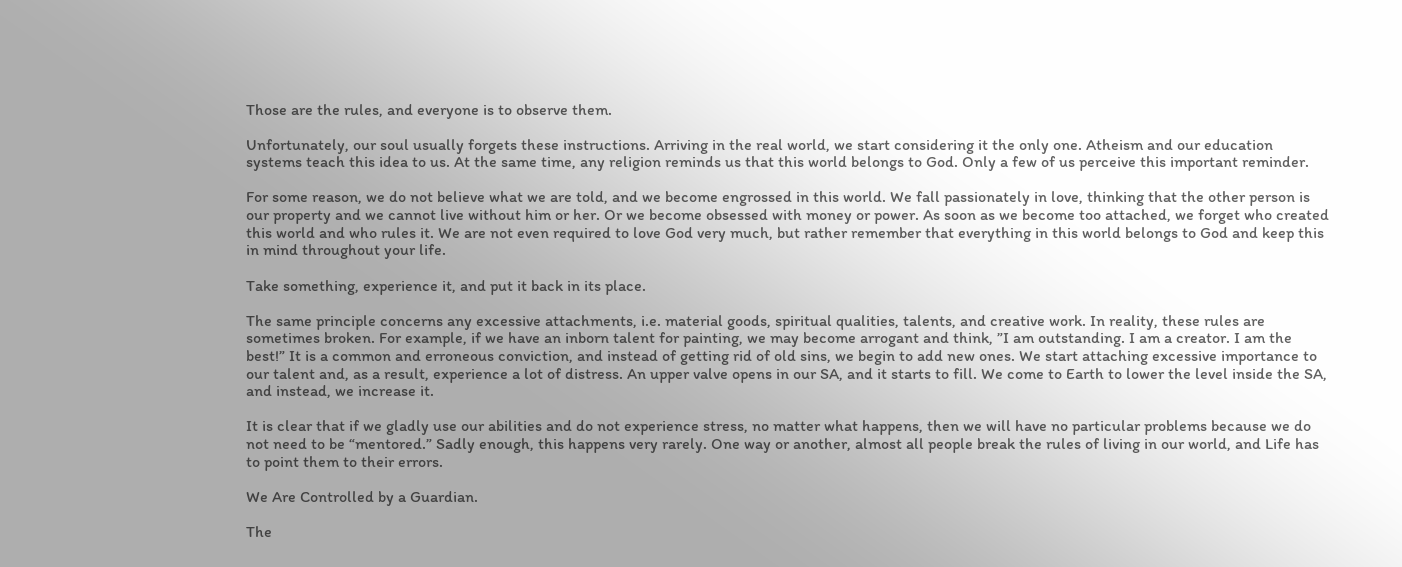Those are the rules, and everyone is to observe them.

Unfortunately, our soul usually forgets these instructions. Arriving in the real world, we start considering it the only one. Atheism and our education systems teach this idea to us. At the same time, any religion reminds us that this world belongs to God. Only a few of us perceive this important reminder.

For some reason, we do not believe what we are told, and we become engrossed in this world. We fall passionately in love, thinking that the other person is our property and we cannot live without him or her. Or we become obsessed with money or power. As soon as we become too attached, we forget who created this world and who rules it. We are not even required to love God very much, but rather remember that everything in this world belongs to God and keep this in mind throughout your life.

Take something, experience it, and put it back in its place.

The same principle concerns any excessive attachments, i.e. material goods, spiritual qualities, talents, and creative work. In reality, these rules are sometimes broken. For example, if we have an inborn talent for painting, we may become arrogant and think, ”I am outstanding. I am a creator. I am the best!” It is a common and erroneous conviction, and instead of getting rid of old sins, we begin to add new ones. We start attaching excessive importance to our talent and, as a result, experience a lot of distress. An upper valve opens in our SA, and it starts to fill. We come to Earth to lower the level inside the SA, and instead, we increase it.

It is clear that if we gladly use our abilities and do not experience stress, no matter what happens, then we will have no particular problems because we do not need to be “mentored.” Sadly enough, this happens very rarely. One way or another, almost all people break the rules of living in our world, and Life has to point them to their errors.

We Are Controlled by a Guardian.

The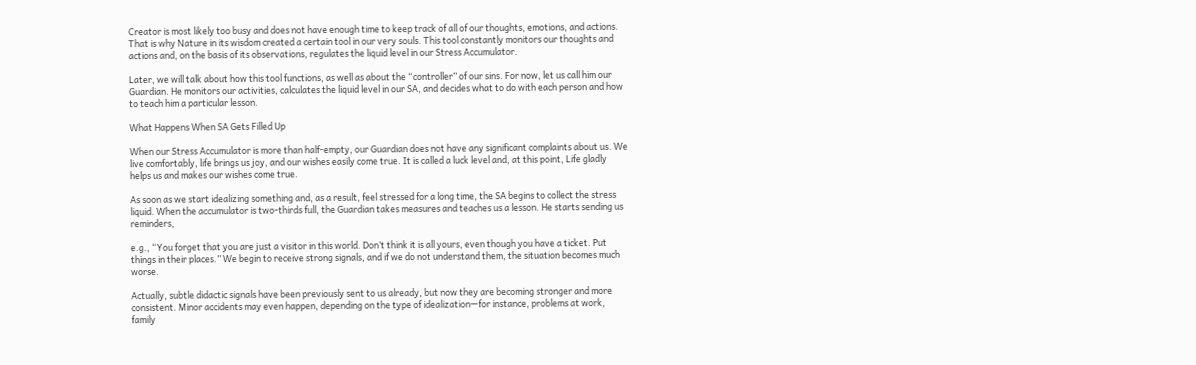Creator is most likely too busy and does not have enough time to keep track of all of our thoughts, emotions, and actions. That is why Nature in its wisdom created a certain tool in our very souls. This tool constantly monitors our thoughts and actions and, on the basis of its observations, regulates the liquid level in our Stress Accumulator.

Later, we will talk about how this tool functions, as well as about the “controller” of our sins. For now, let us call him our Guardian. He monitors our activities, calculates the liquid level in our SA, and decides what to do with each person and how to teach him a particular lesson.

What Happens When SA Gets Filled Up

When our Stress Accumulator is more than half-empty, our Guardian does not have any significant complaints about us. We live comfortably, life brings us joy, and our wishes easily come true. It is called a luck level and, at this point, Life gladly helps us and makes our wishes come true.

As soon as we start idealizing something and, as a result, feel stressed for a long time, the SA begins to collect the stress liquid. When the accumulator is two-thirds full, the Guardian takes measures and teaches us a lesson. He starts sending us reminders,

e.g., “You forget that you are just a visitor in this world. Don’t think it is all yours, even though you have a ticket. Put things in their places.” We begin to receive strong signals, and if we do not understand them, the situation becomes much worse.

Actually, subtle didactic signals have been previously sent to us already, but now they are becoming stronger and more consistent. Minor accidents may even happen, depending on the type of idealization—for instance, problems at work, family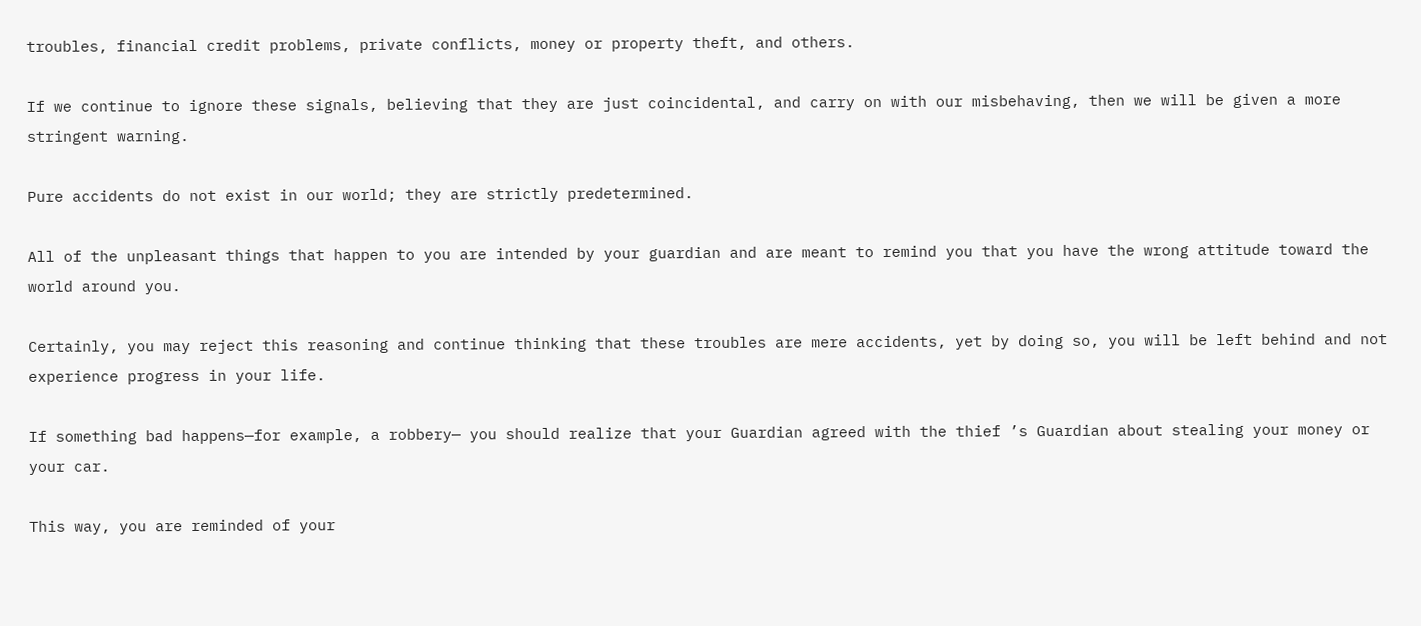troubles, financial credit problems, private conflicts, money or property theft, and others.

If we continue to ignore these signals, believing that they are just coincidental, and carry on with our misbehaving, then we will be given a more stringent warning.

Pure accidents do not exist in our world; they are strictly predetermined.

All of the unpleasant things that happen to you are intended by your guardian and are meant to remind you that you have the wrong attitude toward the world around you.

Certainly, you may reject this reasoning and continue thinking that these troubles are mere accidents, yet by doing so, you will be left behind and not experience progress in your life.

If something bad happens—for example, a robbery— you should realize that your Guardian agreed with the thief ’s Guardian about stealing your money or your car.

This way, you are reminded of your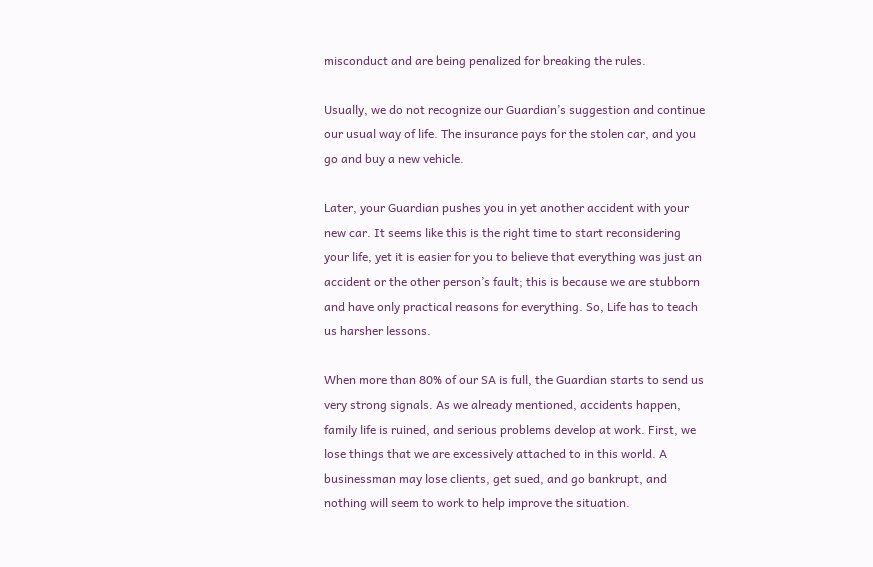misconduct and are being penalized for breaking the rules.

Usually, we do not recognize our Guardian’s suggestion and continue our usual way of life. The insurance pays for the stolen car, and you go and buy a new vehicle.

Later, your Guardian pushes you in yet another accident with your new car. It seems like this is the right time to start reconsidering your life, yet it is easier for you to believe that everything was just an accident or the other person’s fault; this is because we are stubborn and have only practical reasons for everything. So, Life has to teach us harsher lessons.

When more than 80% of our SA is full, the Guardian starts to send us very strong signals. As we already mentioned, accidents happen, family life is ruined, and serious problems develop at work. First, we lose things that we are excessively attached to in this world. A businessman may lose clients, get sued, and go bankrupt, and nothing will seem to work to help improve the situation.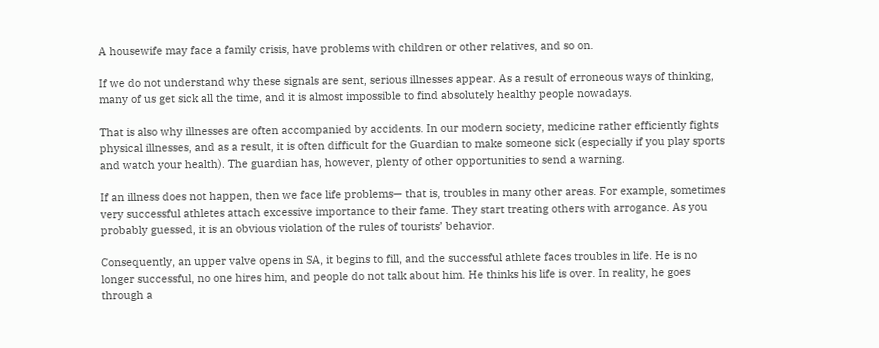A housewife may face a family crisis, have problems with children or other relatives, and so on.

If we do not understand why these signals are sent, serious illnesses appear. As a result of erroneous ways of thinking, many of us get sick all the time, and it is almost impossible to find absolutely healthy people nowadays.

That is also why illnesses are often accompanied by accidents. In our modern society, medicine rather efficiently fights physical illnesses, and as a result, it is often difficult for the Guardian to make someone sick (especially if you play sports and watch your health). The guardian has, however, plenty of other opportunities to send a warning.

If an illness does not happen, then we face life problems— that is, troubles in many other areas. For example, sometimes very successful athletes attach excessive importance to their fame. They start treating others with arrogance. As you probably guessed, it is an obvious violation of the rules of tourists’ behavior.

Consequently, an upper valve opens in SA, it begins to fill, and the successful athlete faces troubles in life. He is no longer successful, no one hires him, and people do not talk about him. He thinks his life is over. In reality, he goes through a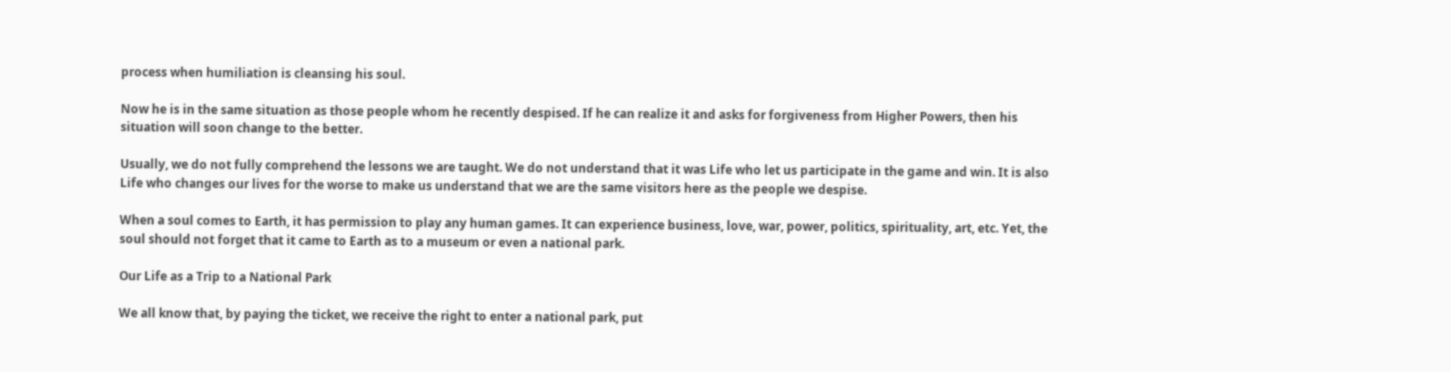process when humiliation is cleansing his soul.

Now he is in the same situation as those people whom he recently despised. If he can realize it and asks for forgiveness from Higher Powers, then his situation will soon change to the better.

Usually, we do not fully comprehend the lessons we are taught. We do not understand that it was Life who let us participate in the game and win. It is also Life who changes our lives for the worse to make us understand that we are the same visitors here as the people we despise.

When a soul comes to Earth, it has permission to play any human games. It can experience business, love, war, power, politics, spirituality, art, etc. Yet, the soul should not forget that it came to Earth as to a museum or even a national park.

Our Life as a Trip to a National Park

We all know that, by paying the ticket, we receive the right to enter a national park, put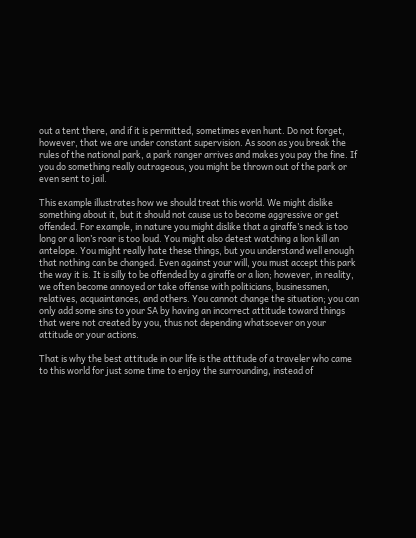out a tent there, and if it is permitted, sometimes even hunt. Do not forget, however, that we are under constant supervision. As soon as you break the rules of the national park, a park ranger arrives and makes you pay the fine. If you do something really outrageous, you might be thrown out of the park or even sent to jail.

This example illustrates how we should treat this world. We might dislike something about it, but it should not cause us to become aggressive or get offended. For example, in nature you might dislike that a giraffe’s neck is too long or a lion’s roar is too loud. You might also detest watching a lion kill an antelope. You might really hate these things, but you understand well enough that nothing can be changed. Even against your will, you must accept this park the way it is. It is silly to be offended by a giraffe or a lion; however, in reality, we often become annoyed or take offense with politicians, businessmen, relatives, acquaintances, and others. You cannot change the situation; you can only add some sins to your SA by having an incorrect attitude toward things that were not created by you, thus not depending whatsoever on your attitude or your actions.

That is why the best attitude in our life is the attitude of a traveler who came to this world for just some time to enjoy the surrounding, instead of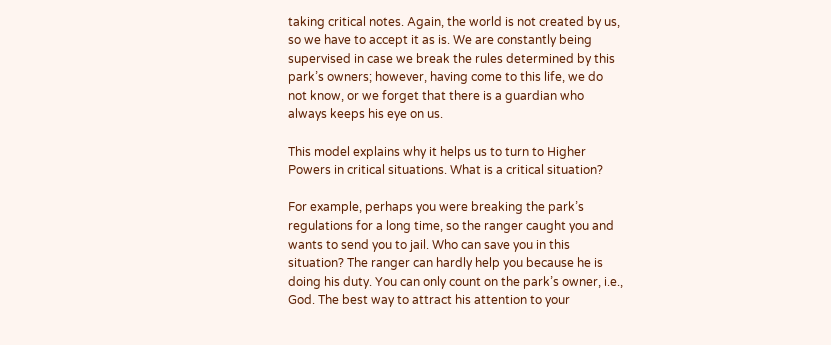taking critical notes. Again, the world is not created by us, so we have to accept it as is. We are constantly being supervised in case we break the rules determined by this park’s owners; however, having come to this life, we do not know, or we forget that there is a guardian who always keeps his eye on us.

This model explains why it helps us to turn to Higher Powers in critical situations. What is a critical situation?

For example, perhaps you were breaking the park’s regulations for a long time, so the ranger caught you and wants to send you to jail. Who can save you in this situation? The ranger can hardly help you because he is doing his duty. You can only count on the park’s owner, i.e., God. The best way to attract his attention to your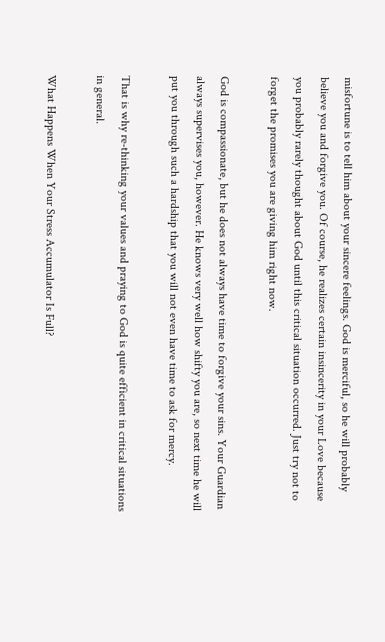misfortune is to tell him about your sincere feelings. God is merciful, so he will probably believe you and forgive you. Of course, he realizes certain insincerity in your Love because you probably rarely thought about God until this critical situation occurred. Just try not to forget the promises you are giving him right now.

God is compassionate, but he does not always have time to forgive your sins. Your Guardian always supervises you, however. He knows very well how shifty you are, so next time he will put you through such a hardship that you will not even have time to ask for mercy.

That is why re-thinking your values and praying to God is quite efficient in critical situations in general.

What Happens When Your Stress Accumulator Is Full?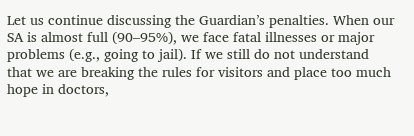Let us continue discussing the Guardian’s penalties. When our SA is almost full (90–95%), we face fatal illnesses or major problems (e.g., going to jail). If we still do not understand that we are breaking the rules for visitors and place too much hope in doctors,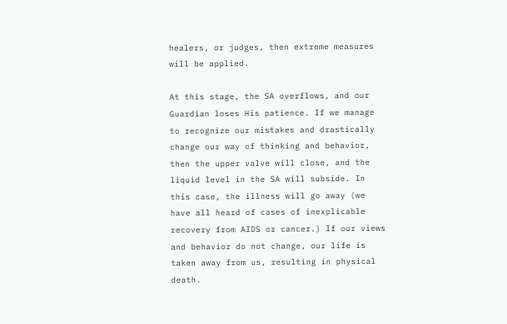healers, or judges, then extreme measures will be applied.

At this stage, the SA overflows, and our Guardian loses His patience. If we manage to recognize our mistakes and drastically change our way of thinking and behavior, then the upper valve will close, and the liquid level in the SA will subside. In this case, the illness will go away (we have all heard of cases of inexplicable recovery from AIDS or cancer.) If our views and behavior do not change, our life is taken away from us, resulting in physical death.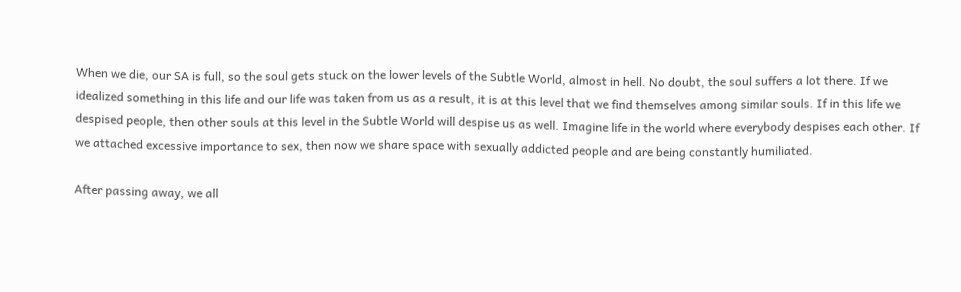When we die, our SA is full, so the soul gets stuck on the lower levels of the Subtle World, almost in hell. No doubt, the soul suffers a lot there. If we idealized something in this life and our life was taken from us as a result, it is at this level that we find themselves among similar souls. If in this life we despised people, then other souls at this level in the Subtle World will despise us as well. Imagine life in the world where everybody despises each other. If we attached excessive importance to sex, then now we share space with sexually addicted people and are being constantly humiliated.

After passing away, we all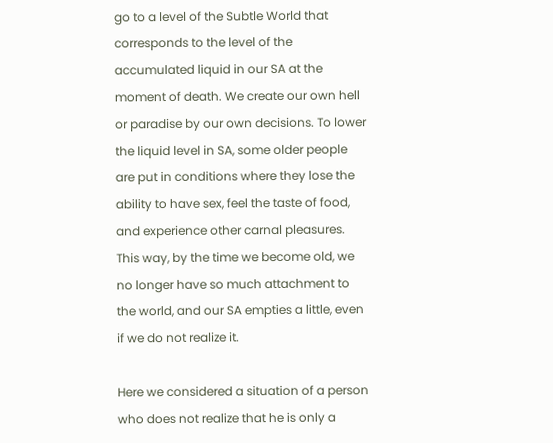go to a level of the Subtle World that corresponds to the level of the accumulated liquid in our SA at the moment of death. We create our own hell or paradise by our own decisions. To lower the liquid level in SA, some older people are put in conditions where they lose the ability to have sex, feel the taste of food, and experience other carnal pleasures. This way, by the time we become old, we no longer have so much attachment to the world, and our SA empties a little, even if we do not realize it.

Here we considered a situation of a person who does not realize that he is only a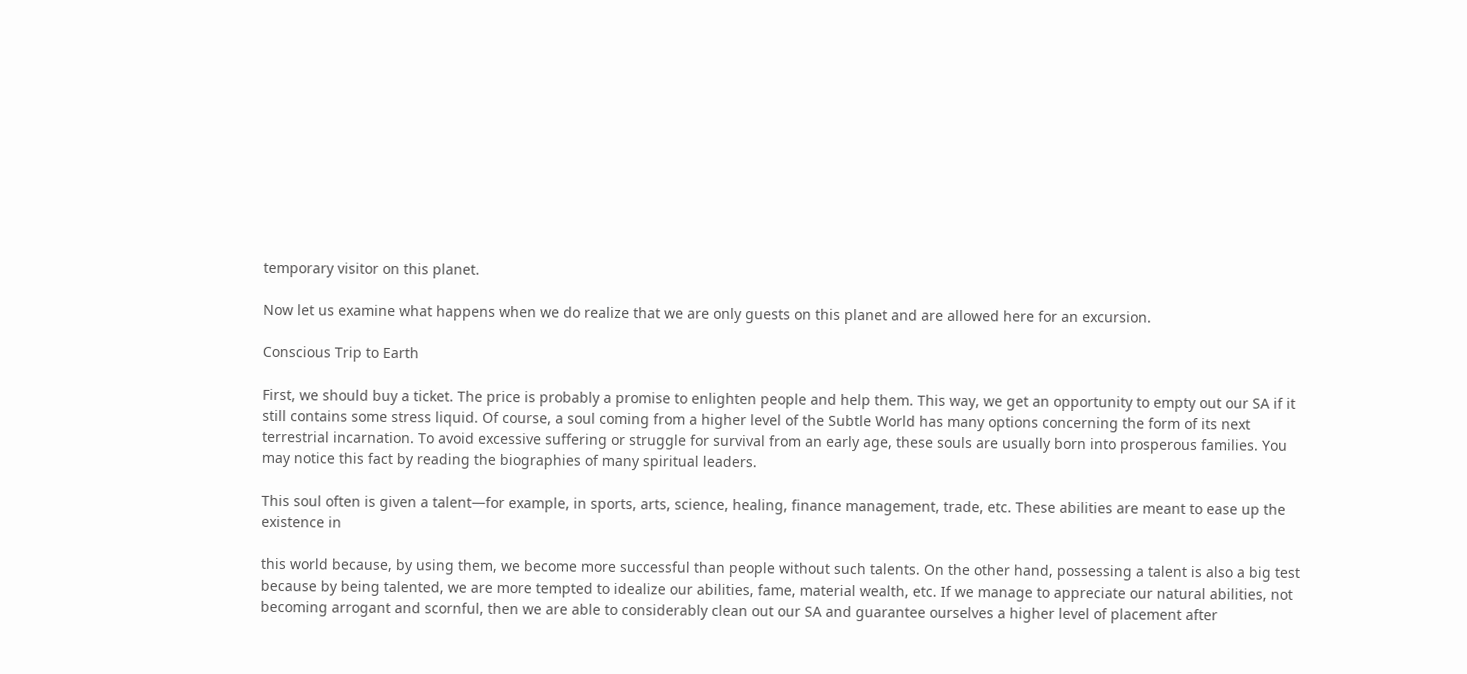temporary visitor on this planet.

Now let us examine what happens when we do realize that we are only guests on this planet and are allowed here for an excursion.

Conscious Trip to Earth

First, we should buy a ticket. The price is probably a promise to enlighten people and help them. This way, we get an opportunity to empty out our SA if it still contains some stress liquid. Of course, a soul coming from a higher level of the Subtle World has many options concerning the form of its next terrestrial incarnation. To avoid excessive suffering or struggle for survival from an early age, these souls are usually born into prosperous families. You may notice this fact by reading the biographies of many spiritual leaders.

This soul often is given a talent—for example, in sports, arts, science, healing, finance management, trade, etc. These abilities are meant to ease up the existence in

this world because, by using them, we become more successful than people without such talents. On the other hand, possessing a talent is also a big test because by being talented, we are more tempted to idealize our abilities, fame, material wealth, etc. If we manage to appreciate our natural abilities, not becoming arrogant and scornful, then we are able to considerably clean out our SA and guarantee ourselves a higher level of placement after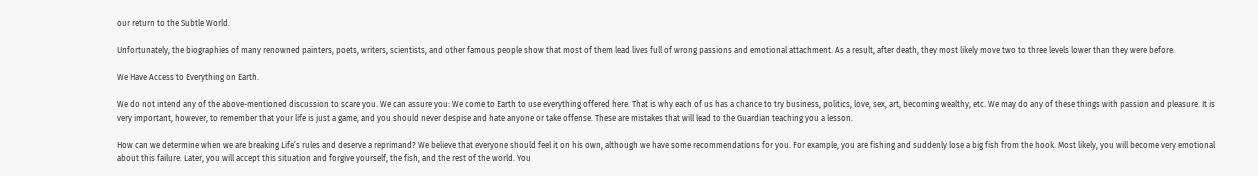our return to the Subtle World.

Unfortunately, the biographies of many renowned painters, poets, writers, scientists, and other famous people show that most of them lead lives full of wrong passions and emotional attachment. As a result, after death, they most likely move two to three levels lower than they were before.

We Have Access to Everything on Earth.

We do not intend any of the above-mentioned discussion to scare you. We can assure you: We come to Earth to use everything offered here. That is why each of us has a chance to try business, politics, love, sex, art, becoming wealthy, etc. We may do any of these things with passion and pleasure. It is very important, however, to remember that your life is just a game, and you should never despise and hate anyone or take offense. These are mistakes that will lead to the Guardian teaching you a lesson.

How can we determine when we are breaking Life’s rules and deserve a reprimand? We believe that everyone should feel it on his own, although we have some recommendations for you. For example, you are fishing and suddenly lose a big fish from the hook. Most likely, you will become very emotional about this failure. Later, you will accept this situation and forgive yourself, the fish, and the rest of the world. You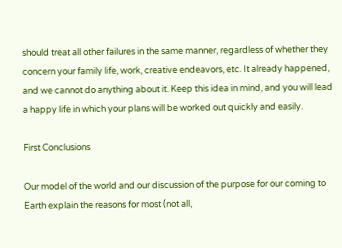should treat all other failures in the same manner, regardless of whether they concern your family life, work, creative endeavors, etc. It already happened, and we cannot do anything about it. Keep this idea in mind, and you will lead a happy life in which your plans will be worked out quickly and easily.

First Conclusions

Our model of the world and our discussion of the purpose for our coming to Earth explain the reasons for most (not all,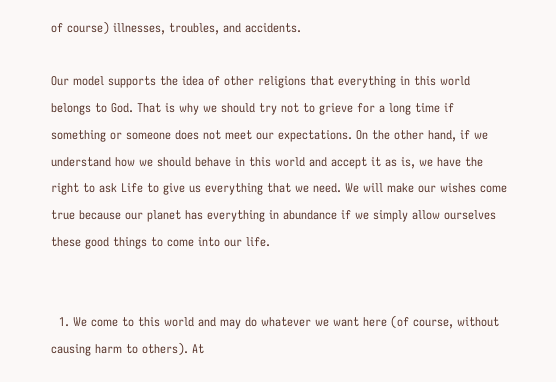of course) illnesses, troubles, and accidents.

Our model supports the idea of other religions that everything in this world belongs to God. That is why we should try not to grieve for a long time if something or someone does not meet our expectations. On the other hand, if we understand how we should behave in this world and accept it as is, we have the right to ask Life to give us everything that we need. We will make our wishes come true because our planet has everything in abundance if we simply allow ourselves these good things to come into our life.


  1. We come to this world and may do whatever we want here (of course, without causing harm to others). At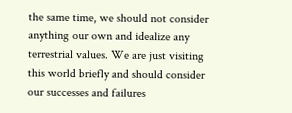the same time, we should not consider anything our own and idealize any terrestrial values. We are just visiting this world briefly and should consider our successes and failures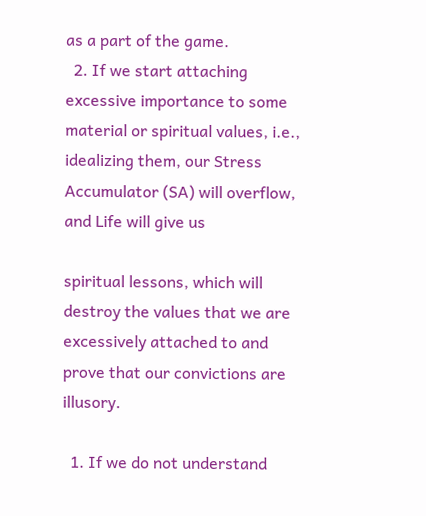as a part of the game.
  2. If we start attaching excessive importance to some material or spiritual values, i.e., idealizing them, our Stress Accumulator (SA) will overflow, and Life will give us

spiritual lessons, which will destroy the values that we are excessively attached to and prove that our convictions are illusory.

  1. If we do not understand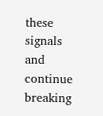these signals and continue breaking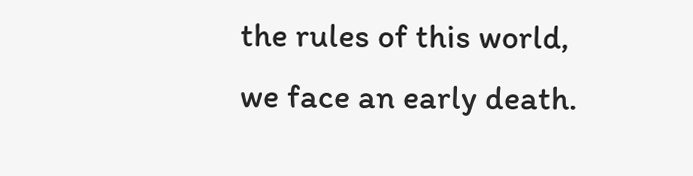the rules of this world, we face an early death.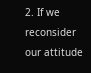2. If we reconsider our attitude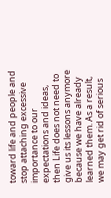toward life and people and stop attaching excessive importance to our expectations and ideas, then Life does not need to give us its lessons anymore because we have already learned them. As a result, we may get rid of serious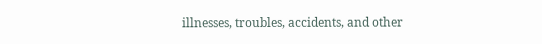illnesses, troubles, accidents, and other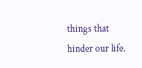things that hinder our life.